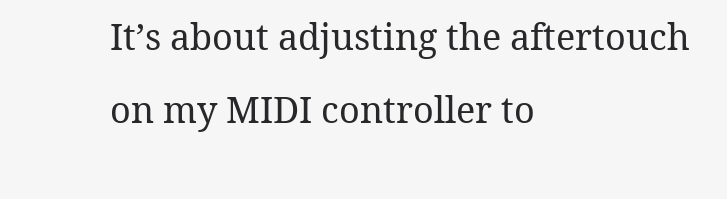It’s about adjusting the aftertouch on my MIDI controller to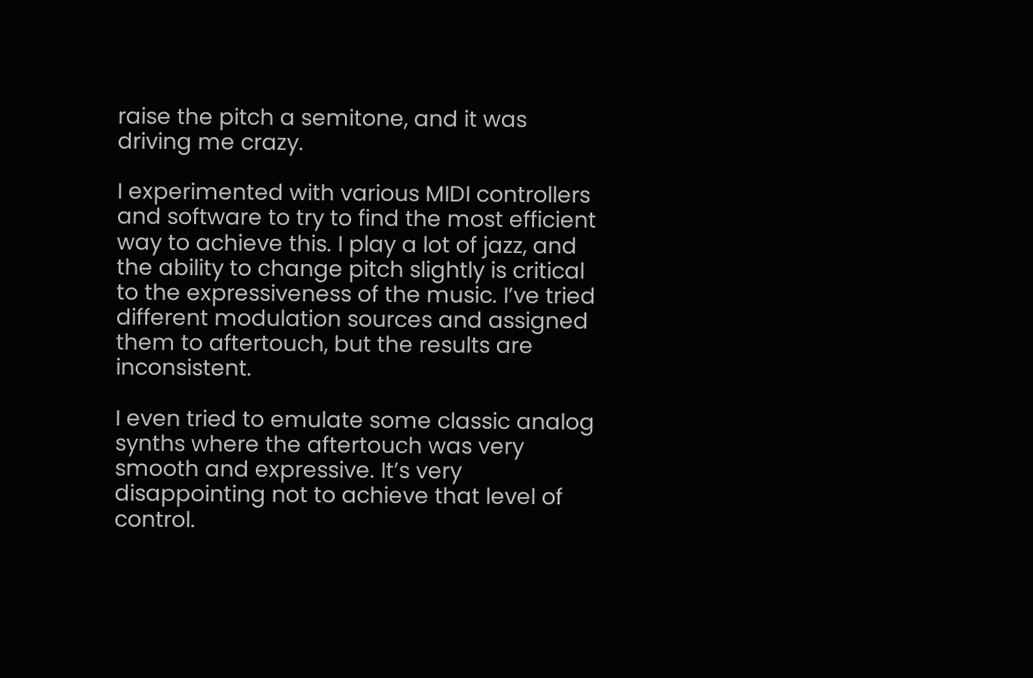raise the pitch a semitone, and it was driving me crazy.

I experimented with various MIDI controllers and software to try to find the most efficient way to achieve this. I play a lot of jazz, and the ability to change pitch slightly is critical to the expressiveness of the music. I’ve tried different modulation sources and assigned them to aftertouch, but the results are inconsistent.

I even tried to emulate some classic analog synths where the aftertouch was very smooth and expressive. It’s very disappointing not to achieve that level of control.